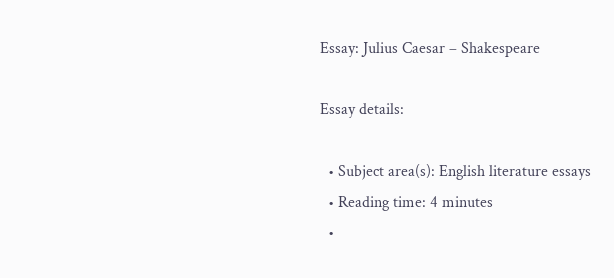Essay: Julius Caesar – Shakespeare

Essay details:

  • Subject area(s): English literature essays
  • Reading time: 4 minutes
  •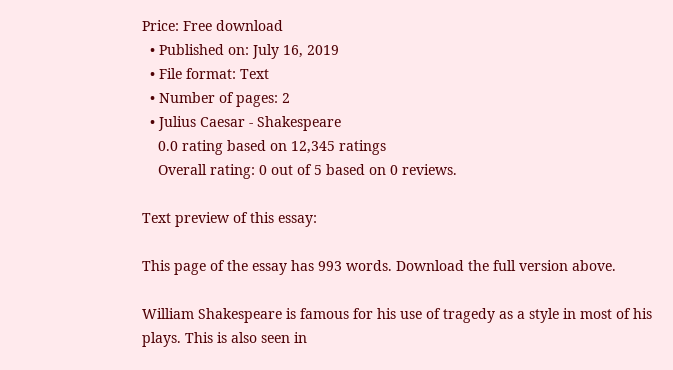Price: Free download
  • Published on: July 16, 2019
  • File format: Text
  • Number of pages: 2
  • Julius Caesar - Shakespeare
    0.0 rating based on 12,345 ratings
    Overall rating: 0 out of 5 based on 0 reviews.

Text preview of this essay:

This page of the essay has 993 words. Download the full version above.

William Shakespeare is famous for his use of tragedy as a style in most of his plays. This is also seen in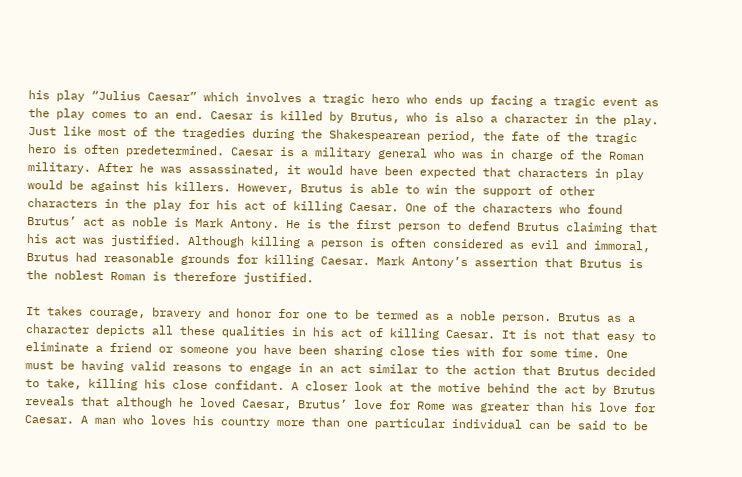his play “Julius Caesar” which involves a tragic hero who ends up facing a tragic event as the play comes to an end. Caesar is killed by Brutus, who is also a character in the play. Just like most of the tragedies during the Shakespearean period, the fate of the tragic hero is often predetermined. Caesar is a military general who was in charge of the Roman military. After he was assassinated, it would have been expected that characters in play would be against his killers. However, Brutus is able to win the support of other characters in the play for his act of killing Caesar. One of the characters who found Brutus’ act as noble is Mark Antony. He is the first person to defend Brutus claiming that his act was justified. Although killing a person is often considered as evil and immoral, Brutus had reasonable grounds for killing Caesar. Mark Antony’s assertion that Brutus is the noblest Roman is therefore justified.

It takes courage, bravery and honor for one to be termed as a noble person. Brutus as a character depicts all these qualities in his act of killing Caesar. It is not that easy to eliminate a friend or someone you have been sharing close ties with for some time. One must be having valid reasons to engage in an act similar to the action that Brutus decided to take, killing his close confidant. A closer look at the motive behind the act by Brutus reveals that although he loved Caesar, Brutus’ love for Rome was greater than his love for Caesar. A man who loves his country more than one particular individual can be said to be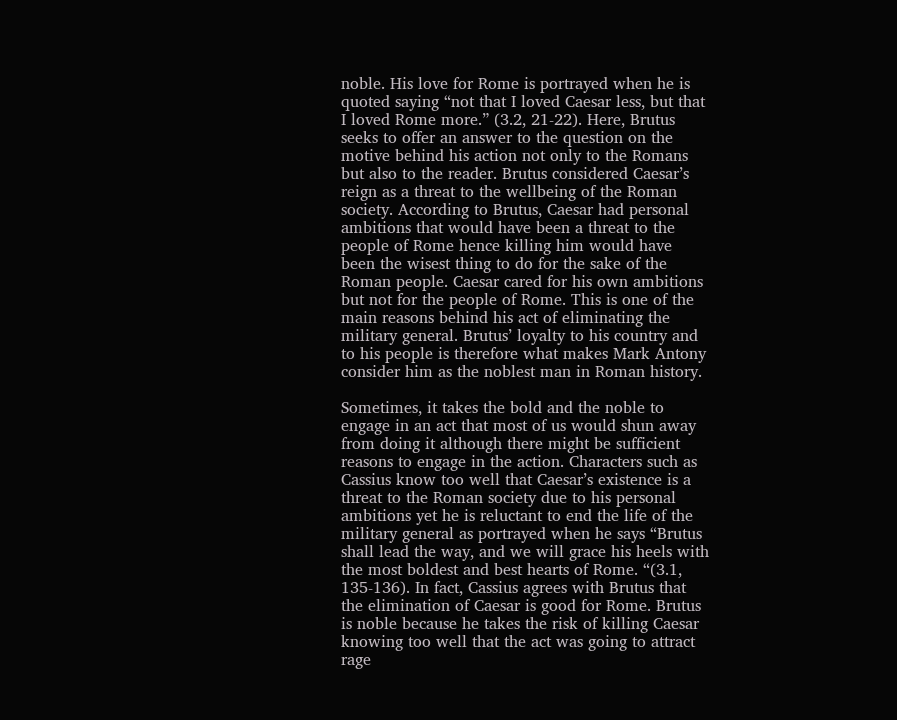noble. His love for Rome is portrayed when he is quoted saying “not that I loved Caesar less, but that I loved Rome more.” (3.2, 21-22). Here, Brutus seeks to offer an answer to the question on the motive behind his action not only to the Romans but also to the reader. Brutus considered Caesar’s reign as a threat to the wellbeing of the Roman society. According to Brutus, Caesar had personal ambitions that would have been a threat to the people of Rome hence killing him would have been the wisest thing to do for the sake of the Roman people. Caesar cared for his own ambitions but not for the people of Rome. This is one of the main reasons behind his act of eliminating the military general. Brutus’ loyalty to his country and to his people is therefore what makes Mark Antony consider him as the noblest man in Roman history.

Sometimes, it takes the bold and the noble to engage in an act that most of us would shun away from doing it although there might be sufficient reasons to engage in the action. Characters such as Cassius know too well that Caesar’s existence is a threat to the Roman society due to his personal ambitions yet he is reluctant to end the life of the military general as portrayed when he says “Brutus shall lead the way, and we will grace his heels with the most boldest and best hearts of Rome. “(3.1, 135-136). In fact, Cassius agrees with Brutus that the elimination of Caesar is good for Rome. Brutus is noble because he takes the risk of killing Caesar knowing too well that the act was going to attract rage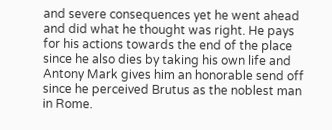and severe consequences yet he went ahead and did what he thought was right. He pays for his actions towards the end of the place since he also dies by taking his own life and Antony Mark gives him an honorable send off since he perceived Brutus as the noblest man in Rome.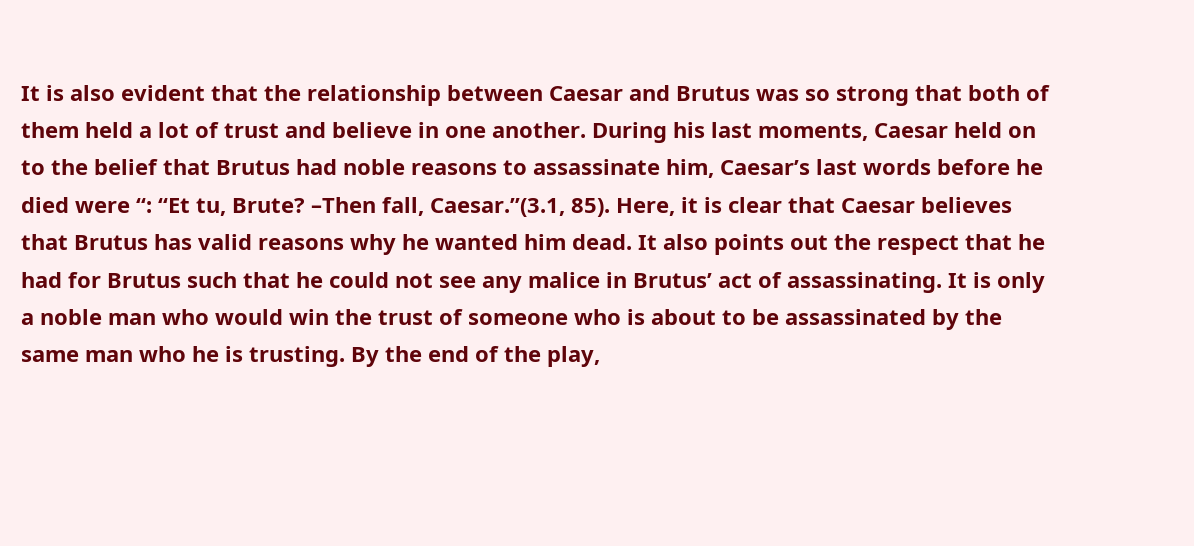It is also evident that the relationship between Caesar and Brutus was so strong that both of them held a lot of trust and believe in one another. During his last moments, Caesar held on to the belief that Brutus had noble reasons to assassinate him, Caesar’s last words before he died were “: “Et tu, Brute? –Then fall, Caesar.”(3.1, 85). Here, it is clear that Caesar believes that Brutus has valid reasons why he wanted him dead. It also points out the respect that he had for Brutus such that he could not see any malice in Brutus’ act of assassinating. It is only a noble man who would win the trust of someone who is about to be assassinated by the same man who he is trusting. By the end of the play,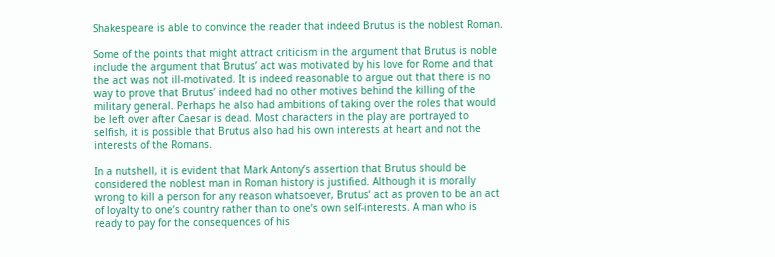Shakespeare is able to convince the reader that indeed Brutus is the noblest Roman.

Some of the points that might attract criticism in the argument that Brutus is noble include the argument that Brutus’ act was motivated by his love for Rome and that the act was not ill-motivated. It is indeed reasonable to argue out that there is no way to prove that Brutus’ indeed had no other motives behind the killing of the military general. Perhaps he also had ambitions of taking over the roles that would be left over after Caesar is dead. Most characters in the play are portrayed to selfish, it is possible that Brutus also had his own interests at heart and not the interests of the Romans.

In a nutshell, it is evident that Mark Antony’s assertion that Brutus should be considered the noblest man in Roman history is justified. Although it is morally wrong to kill a person for any reason whatsoever, Brutus’ act as proven to be an act of loyalty to one’s country rather than to one’s own self-interests. A man who is ready to pay for the consequences of his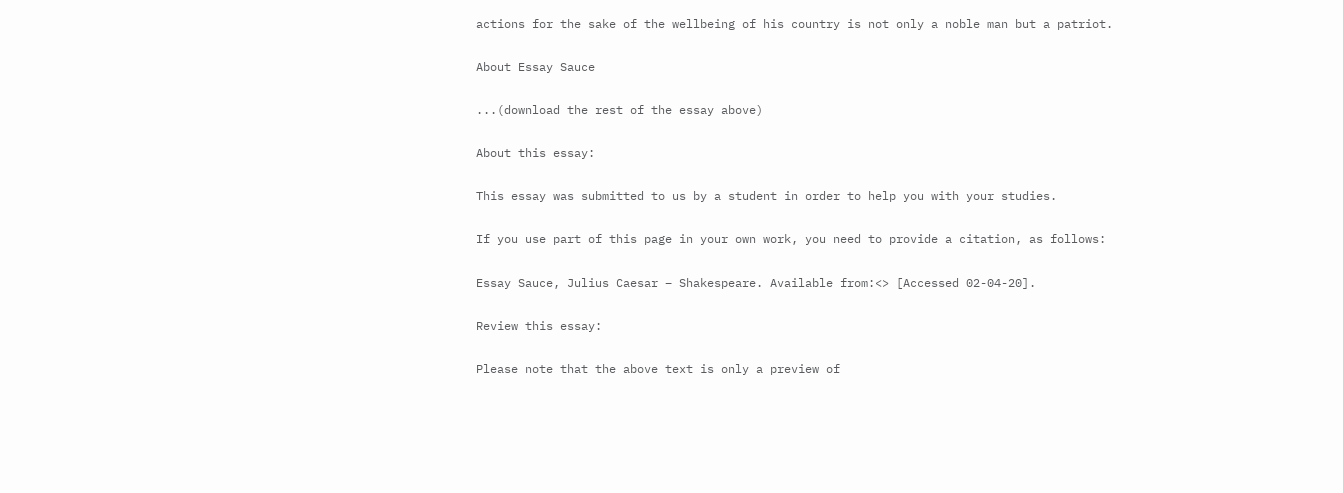actions for the sake of the wellbeing of his country is not only a noble man but a patriot.

About Essay Sauce

...(download the rest of the essay above)

About this essay:

This essay was submitted to us by a student in order to help you with your studies.

If you use part of this page in your own work, you need to provide a citation, as follows:

Essay Sauce, Julius Caesar – Shakespeare. Available from:<> [Accessed 02-04-20].

Review this essay:

Please note that the above text is only a preview of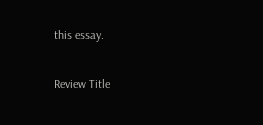this essay.

Review Title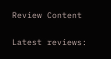Review Content

Latest reviews: